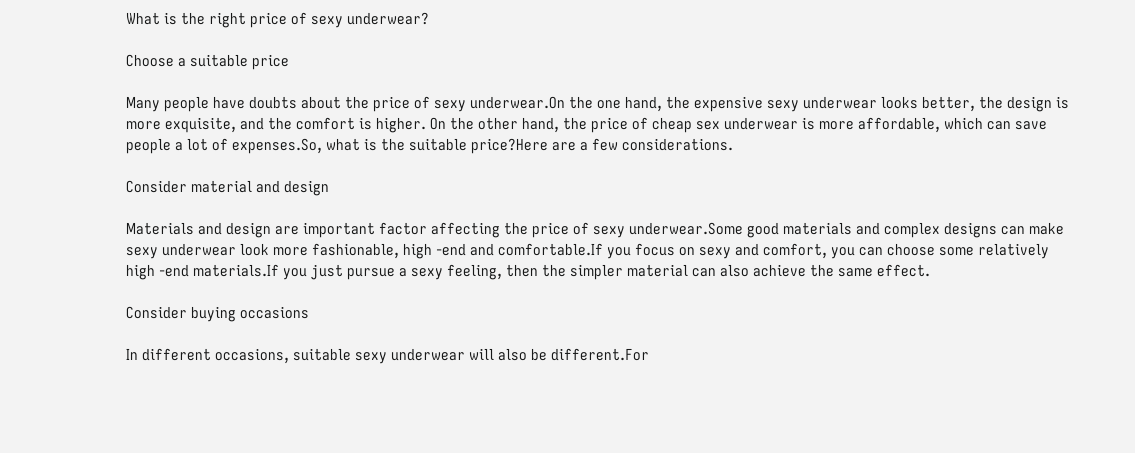What is the right price of sexy underwear?

Choose a suitable price

Many people have doubts about the price of sexy underwear.On the one hand, the expensive sexy underwear looks better, the design is more exquisite, and the comfort is higher. On the other hand, the price of cheap sex underwear is more affordable, which can save people a lot of expenses.So, what is the suitable price?Here are a few considerations.

Consider material and design

Materials and design are important factor affecting the price of sexy underwear.Some good materials and complex designs can make sexy underwear look more fashionable, high -end and comfortable.If you focus on sexy and comfort, you can choose some relatively high -end materials.If you just pursue a sexy feeling, then the simpler material can also achieve the same effect.

Consider buying occasions

In different occasions, suitable sexy underwear will also be different.For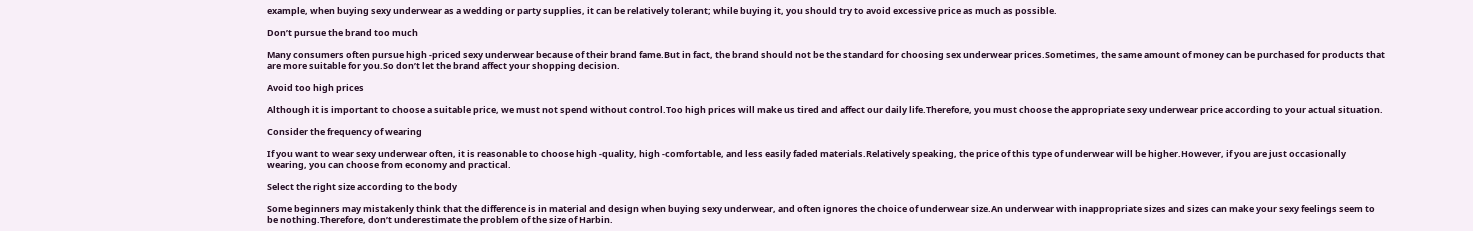example, when buying sexy underwear as a wedding or party supplies, it can be relatively tolerant; while buying it, you should try to avoid excessive price as much as possible.

Don’t pursue the brand too much

Many consumers often pursue high -priced sexy underwear because of their brand fame.But in fact, the brand should not be the standard for choosing sex underwear prices.Sometimes, the same amount of money can be purchased for products that are more suitable for you.So don’t let the brand affect your shopping decision.

Avoid too high prices

Although it is important to choose a suitable price, we must not spend without control.Too high prices will make us tired and affect our daily life.Therefore, you must choose the appropriate sexy underwear price according to your actual situation.

Consider the frequency of wearing

If you want to wear sexy underwear often, it is reasonable to choose high -quality, high -comfortable, and less easily faded materials.Relatively speaking, the price of this type of underwear will be higher.However, if you are just occasionally wearing, you can choose from economy and practical.

Select the right size according to the body

Some beginners may mistakenly think that the difference is in material and design when buying sexy underwear, and often ignores the choice of underwear size.An underwear with inappropriate sizes and sizes can make your sexy feelings seem to be nothing.Therefore, don’t underestimate the problem of the size of Harbin.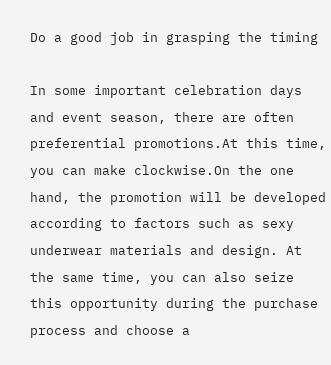Do a good job in grasping the timing

In some important celebration days and event season, there are often preferential promotions.At this time, you can make clockwise.On the one hand, the promotion will be developed according to factors such as sexy underwear materials and design. At the same time, you can also seize this opportunity during the purchase process and choose a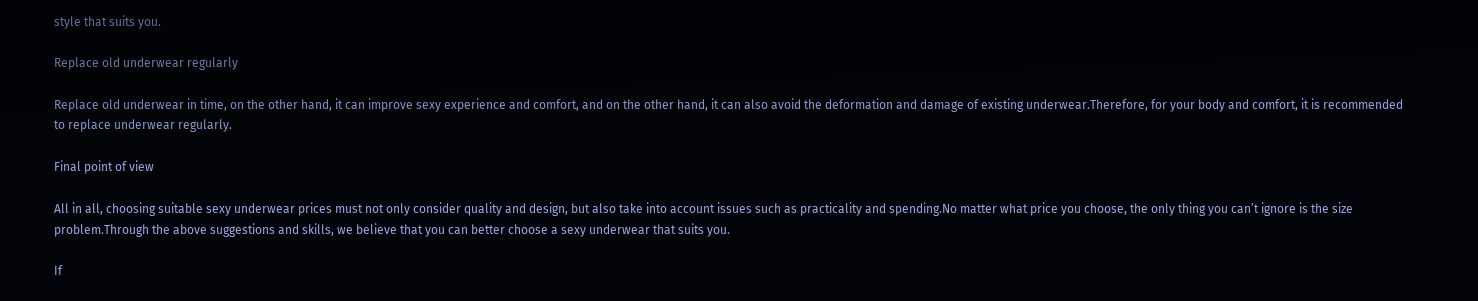style that suits you.

Replace old underwear regularly

Replace old underwear in time, on the other hand, it can improve sexy experience and comfort, and on the other hand, it can also avoid the deformation and damage of existing underwear.Therefore, for your body and comfort, it is recommended to replace underwear regularly.

Final point of view

All in all, choosing suitable sexy underwear prices must not only consider quality and design, but also take into account issues such as practicality and spending.No matter what price you choose, the only thing you can’t ignore is the size problem.Through the above suggestions and skills, we believe that you can better choose a sexy underwear that suits you.

If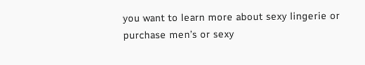you want to learn more about sexy lingerie or purchase men’s or sexy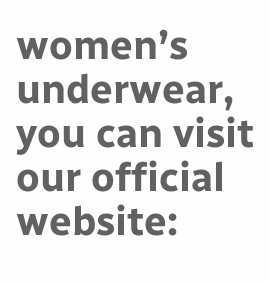women’s underwear, you can visit our official website: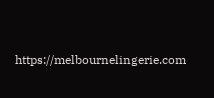https://melbournelingerie.com